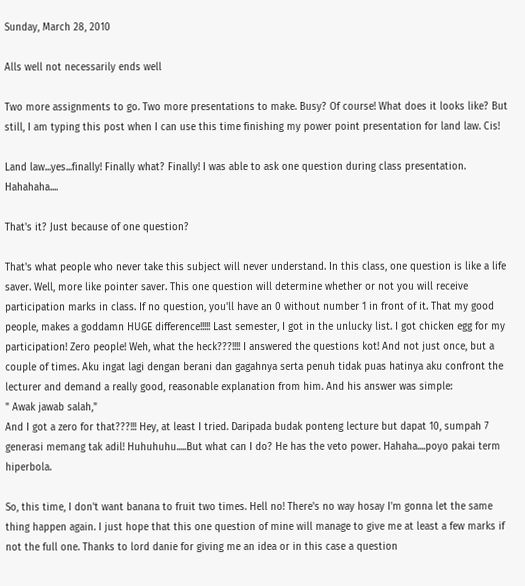Sunday, March 28, 2010

Alls well not necessarily ends well

Two more assignments to go. Two more presentations to make. Busy? Of course! What does it looks like? But still, I am typing this post when I can use this time finishing my power point presentation for land law. Cis!

Land law...yes...finally! Finally what? Finally! I was able to ask one question during class presentation. Hahahaha....

That's it? Just because of one question?

That's what people who never take this subject will never understand. In this class, one question is like a life saver. Well, more like pointer saver. This one question will determine whether or not you will receive participation marks in class. If no question, you'll have an 0 without number 1 in front of it. That my good people, makes a goddamn HUGE difference!!!!! Last semester, I got in the unlucky list. I got chicken egg for my participation! Zero people! Weh, what the heck???!!!! I answered the questions kot! And not just once, but a couple of times. Aku ingat lagi dengan berani dan gagahnya serta penuh tidak puas hatinya aku confront the lecturer and demand a really good, reasonable explanation from him. And his answer was simple:
" Awak jawab salah,"
And I got a zero for that???!!! Hey, at least I tried. Daripada budak ponteng lecture but dapat 10, sumpah 7 generasi memang tak adil! Huhuhuhu.....But what can I do? He has the veto power. Hahaha....poyo pakai term hiperbola.

So, this time, I don't want banana to fruit two times. Hell no! There's no way hosay I'm gonna let the same thing happen again. I just hope that this one question of mine will manage to give me at least a few marks if not the full one. Thanks to lord danie for giving me an idea or in this case a question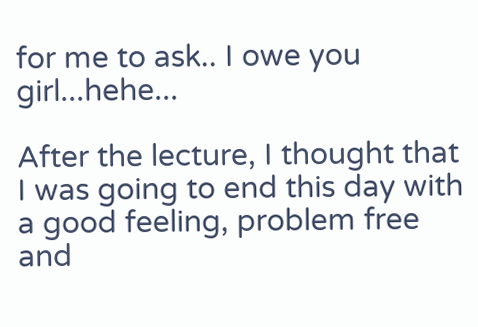for me to ask.. I owe you girl...hehe...

After the lecture, I thought that I was going to end this day with a good feeling, problem free and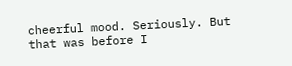cheerful mood. Seriously. But that was before I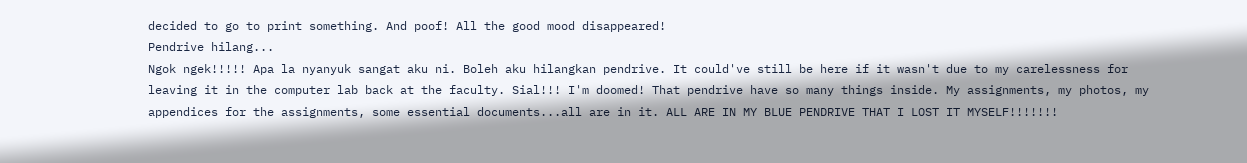decided to go to print something. And poof! All the good mood disappeared!
Pendrive hilang...
Ngok ngek!!!!! Apa la nyanyuk sangat aku ni. Boleh aku hilangkan pendrive. It could've still be here if it wasn't due to my carelessness for leaving it in the computer lab back at the faculty. Sial!!! I'm doomed! That pendrive have so many things inside. My assignments, my photos, my appendices for the assignments, some essential documents...all are in it. ALL ARE IN MY BLUE PENDRIVE THAT I LOST IT MYSELF!!!!!!!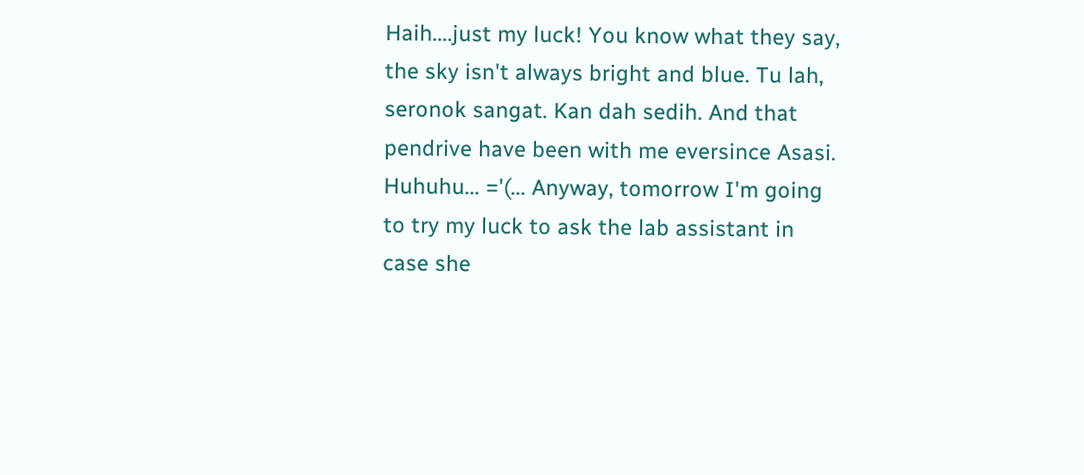Haih....just my luck! You know what they say, the sky isn't always bright and blue. Tu lah, seronok sangat. Kan dah sedih. And that pendrive have been with me eversince Asasi. Huhuhu... ='(... Anyway, tomorrow I'm going to try my luck to ask the lab assistant in case she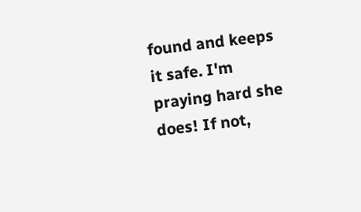found and keeps it safe. I'm praying hard she does! If not,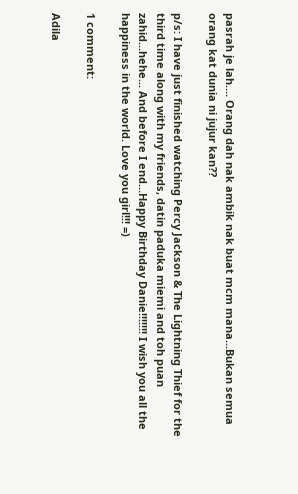pasrah je lah.... Orang dah nak ambik nak buat mcm mana...Bukan semua orang kat dunia ni jujur kan??

p/s: I have just finished watching Percy Jackson & The Lightning Thief for the third time along with my friends, datin paduka miemi and toh puan zahid...hehe... And before I end...Happy Birthday Danie!!!!!!! I wish you all the happiness in the world. Love you girl!!! =)

1 comment:

Adila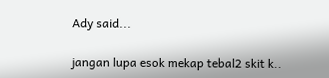Ady said...

jangan lupa esok mekap tebal2 skit k..